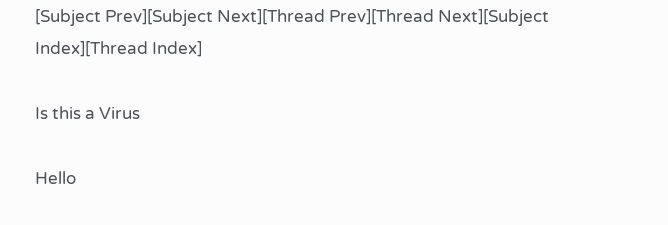[Subject Prev][Subject Next][Thread Prev][Thread Next][Subject Index][Thread Index]

Is this a Virus

Hello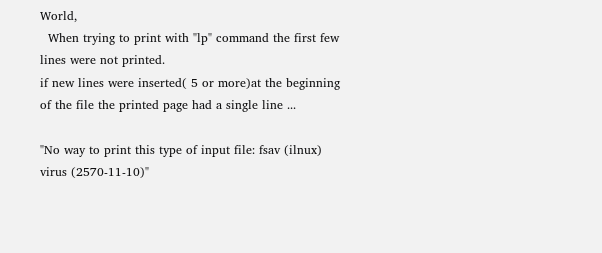World,
  When trying to print with "lp" command the first few
lines were not printed.
if new lines were inserted( 5 or more)at the beginning
of the file the printed page had a single line ...

"No way to print this type of input file: fsav (ilnux)
virus (2570-11-10)"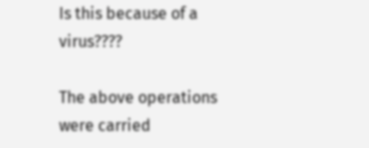Is this because of a virus????

The above operations were carried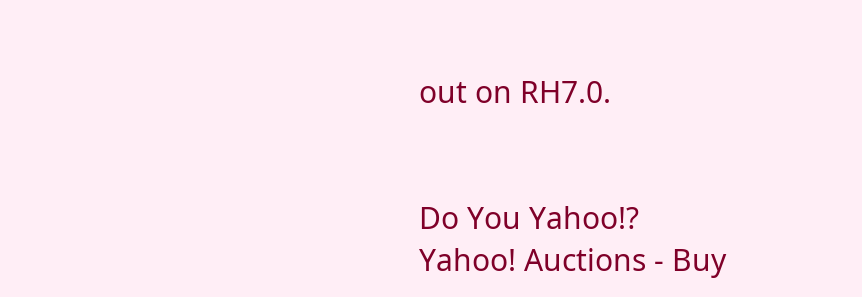out on RH7.0.


Do You Yahoo!?
Yahoo! Auctions - Buy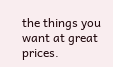the things you want at great prices.